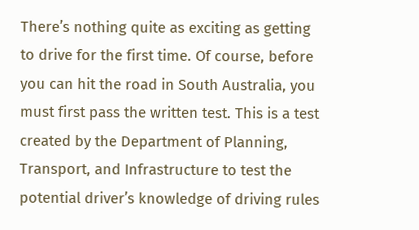There’s nothing quite as exciting as getting to drive for the first time. Of course, before you can hit the road in South Australia, you must first pass the written test. This is a test created by the Department of Planning, Transport, and Infrastructure to test the potential driver’s knowledge of driving rules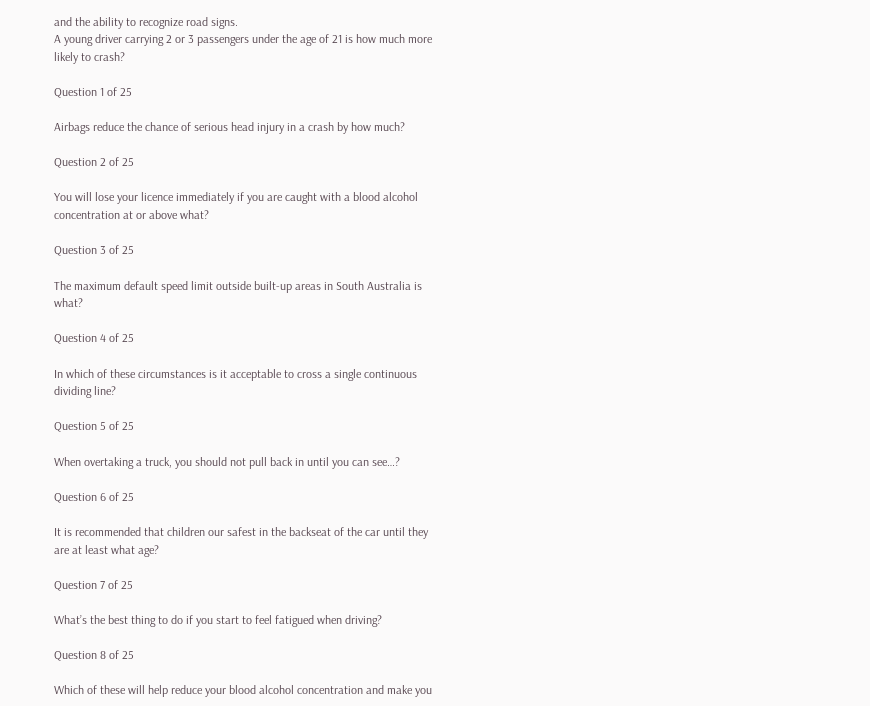and the ability to recognize road signs.
A young driver carrying 2 or 3 passengers under the age of 21 is how much more likely to crash?

Question 1 of 25

Airbags reduce the chance of serious head injury in a crash by how much?

Question 2 of 25

You will lose your licence immediately if you are caught with a blood alcohol concentration at or above what?

Question 3 of 25

The maximum default speed limit outside built-up areas in South Australia is what?

Question 4 of 25

In which of these circumstances is it acceptable to cross a single continuous dividing line?

Question 5 of 25

When overtaking a truck, you should not pull back in until you can see…?

Question 6 of 25

It is recommended that children our safest in the backseat of the car until they are at least what age?

Question 7 of 25

What’s the best thing to do if you start to feel fatigued when driving?

Question 8 of 25

Which of these will help reduce your blood alcohol concentration and make you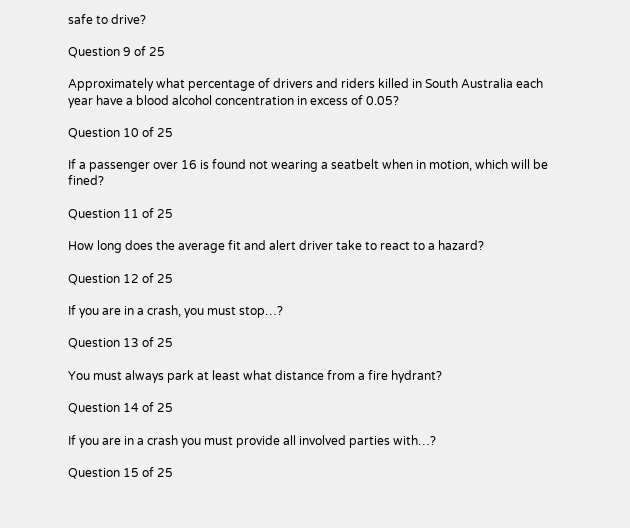safe to drive?

Question 9 of 25

Approximately what percentage of drivers and riders killed in South Australia each year have a blood alcohol concentration in excess of 0.05?

Question 10 of 25

If a passenger over 16 is found not wearing a seatbelt when in motion, which will be fined?

Question 11 of 25

How long does the average fit and alert driver take to react to a hazard?

Question 12 of 25

If you are in a crash, you must stop…?

Question 13 of 25

You must always park at least what distance from a fire hydrant?

Question 14 of 25

If you are in a crash you must provide all involved parties with…?

Question 15 of 25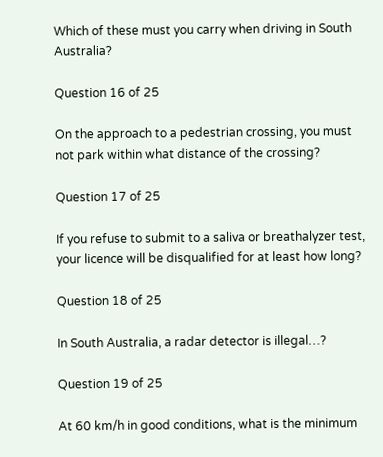Which of these must you carry when driving in South Australia?

Question 16 of 25

On the approach to a pedestrian crossing, you must not park within what distance of the crossing?

Question 17 of 25

If you refuse to submit to a saliva or breathalyzer test, your licence will be disqualified for at least how long?

Question 18 of 25

In South Australia, a radar detector is illegal…?

Question 19 of 25

At 60 km/h in good conditions, what is the minimum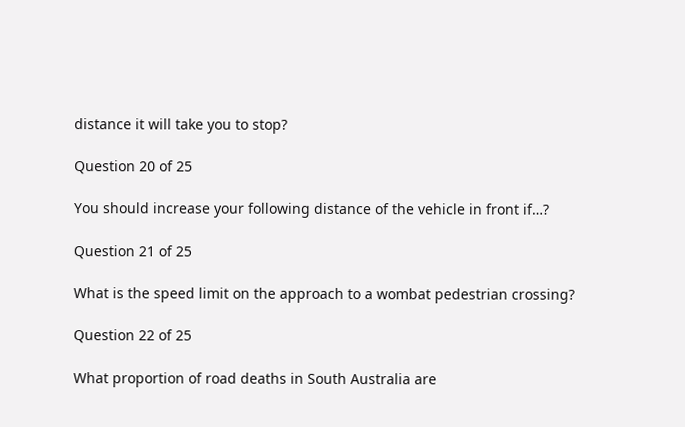distance it will take you to stop?

Question 20 of 25

You should increase your following distance of the vehicle in front if…?

Question 21 of 25

What is the speed limit on the approach to a wombat pedestrian crossing?

Question 22 of 25

What proportion of road deaths in South Australia are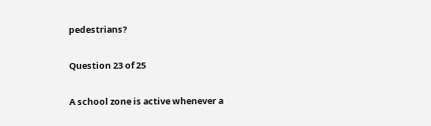pedestrians?

Question 23 of 25

A school zone is active whenever a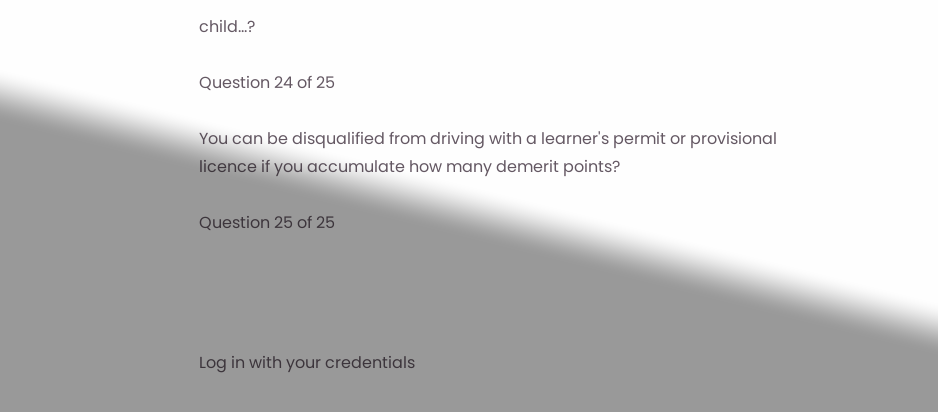child…?

Question 24 of 25

You can be disqualified from driving with a learner's permit or provisional licence if you accumulate how many demerit points?

Question 25 of 25




Log in with your credentials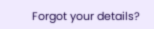Forgot your details?